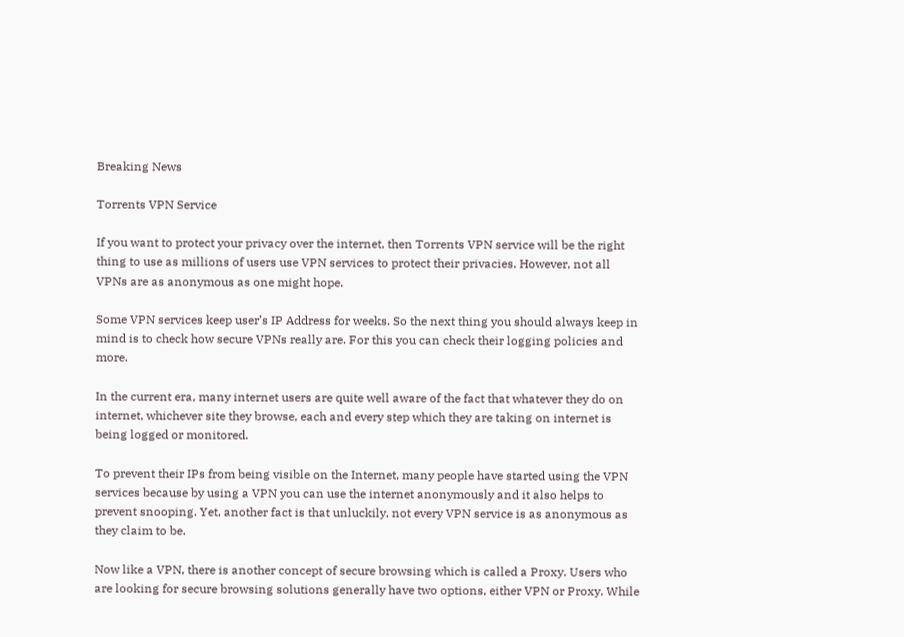Breaking News

Torrents VPN Service

If you want to protect your privacy over the internet, then Torrents VPN service will be the right thing to use as millions of users use VPN services to protect their privacies. However, not all VPNs are as anonymous as one might hope.

Some VPN services keep user’s IP Address for weeks. So the next thing you should always keep in mind is to check how secure VPNs really are. For this you can check their logging policies and more.

In the current era, many internet users are quite well aware of the fact that whatever they do on internet, whichever site they browse, each and every step which they are taking on internet is being logged or monitored.

To prevent their IPs from being visible on the Internet, many people have started using the VPN services because by using a VPN you can use the internet anonymously and it also helps to prevent snooping. Yet, another fact is that unluckily, not every VPN service is as anonymous as they claim to be.

Now like a VPN, there is another concept of secure browsing which is called a Proxy. Users who are looking for secure browsing solutions generally have two options, either VPN or Proxy. While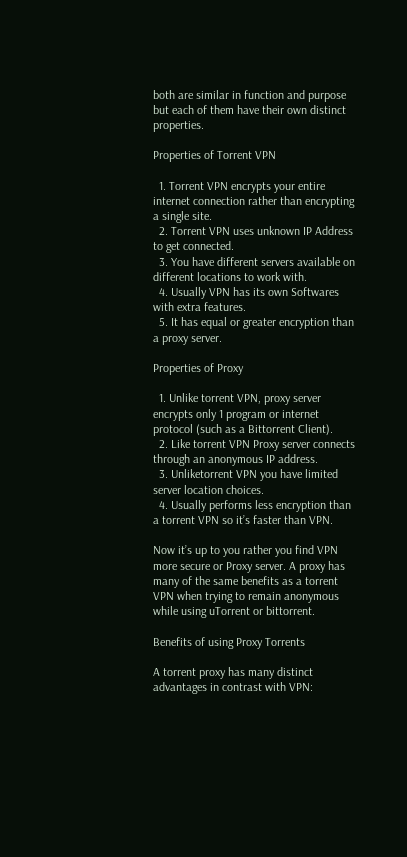both are similar in function and purpose but each of them have their own distinct properties.

Properties of Torrent VPN

  1. Torrent VPN encrypts your entire internet connection rather than encrypting a single site.
  2. Torrent VPN uses unknown IP Address to get connected.
  3. You have different servers available on different locations to work with.
  4. Usually VPN has its own Softwares with extra features.
  5. It has equal or greater encryption than a proxy server.

Properties of Proxy

  1. Unlike torrent VPN, proxy server encrypts only 1 program or internet protocol (such as a Bittorrent Client).
  2. Like torrent VPN Proxy server connects through an anonymous IP address.
  3. Unliketorrent VPN you have limited server location choices.
  4. Usually performs less encryption than a torrent VPN so it’s faster than VPN.

Now it’s up to you rather you find VPN more secure or Proxy server. A proxy has many of the same benefits as a torrent VPN when trying to remain anonymous while using uTorrent or bittorrent.

Benefits of using Proxy Torrents

A torrent proxy has many distinct advantages in contrast with VPN: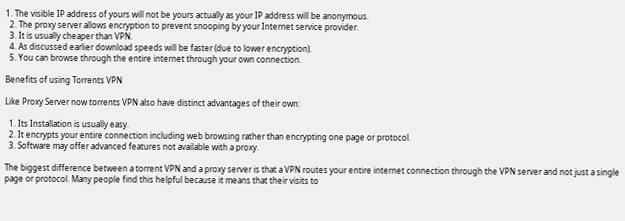1. The visible IP address of yours will not be yours actually as your IP address will be anonymous.
  2. The proxy server allows encryption to prevent snooping by your Internet service provider.
  3. It is usually cheaper than VPN.
  4. As discussed earlier download speeds will be faster (due to lower encryption).
  5. You can browse through the entire internet through your own connection.

Benefits of using Torrents VPN

Like Proxy Server now torrents VPN also have distinct advantages of their own:

  1. Its Installation is usually easy.
  2. It encrypts your entire connection including web browsing rather than encrypting one page or protocol.
  3. Software may offer advanced features not available with a proxy.

The biggest difference between a torrent VPN and a proxy server is that a VPN routes your entire internet connection through the VPN server and not just a single page or protocol. Many people find this helpful because it means that their visits to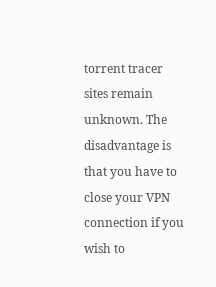torrent tracer sites remain unknown. The disadvantage is that you have to close your VPN connection if you wish to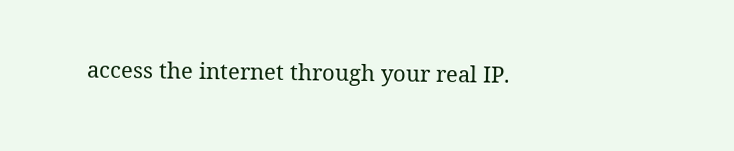access the internet through your real IP.